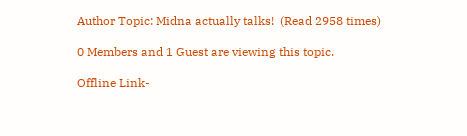Author Topic: Midna actually talks!  (Read 2958 times)

0 Members and 1 Guest are viewing this topic.

Offline Link-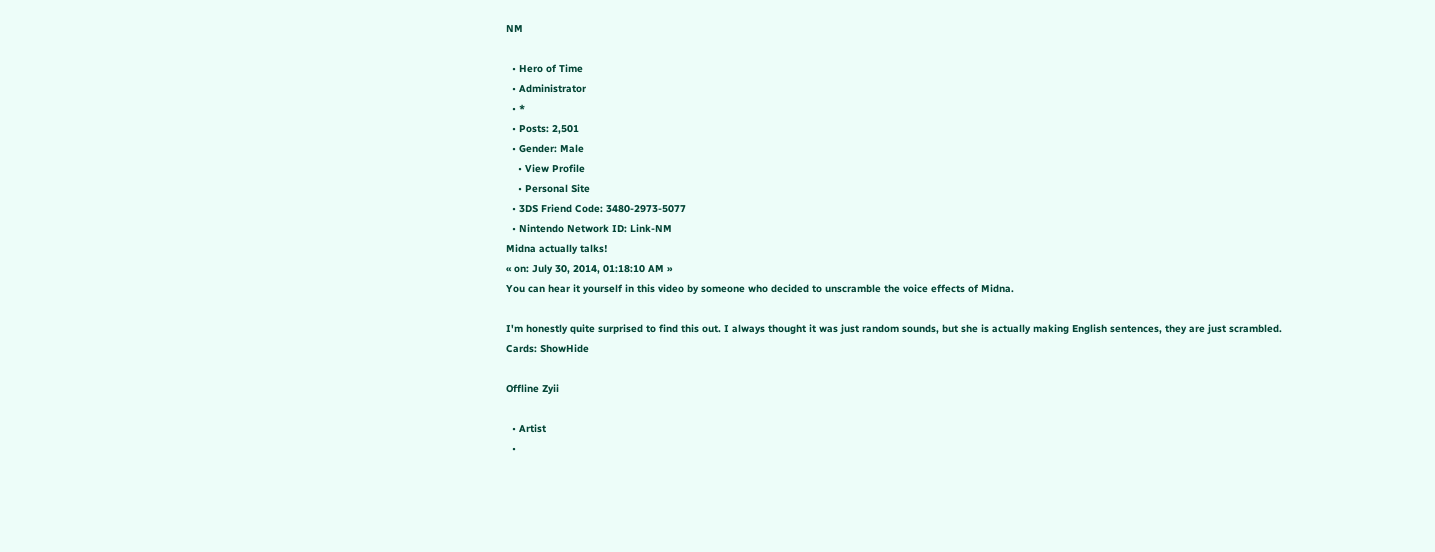NM

  • Hero of Time
  • Administrator
  • *
  • Posts: 2,501
  • Gender: Male
    • View Profile
    • Personal Site
  • 3DS Friend Code: 3480-2973-5077
  • Nintendo Network ID: Link-NM
Midna actually talks!
« on: July 30, 2014, 01:18:10 AM »
You can hear it yourself in this video by someone who decided to unscramble the voice effects of Midna.

I'm honestly quite surprised to find this out. I always thought it was just random sounds, but she is actually making English sentences, they are just scrambled.
Cards: ShowHide

Offline Zyii

  • Artist
  •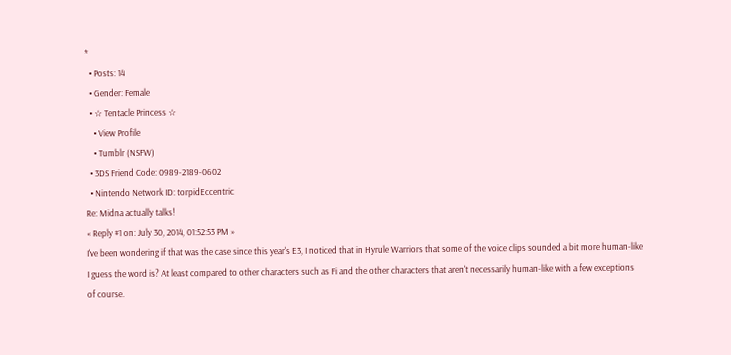*
  • Posts: 14
  • Gender: Female
  • ☆ Tentacle Princess ☆
    • View Profile
    • Tumblr (NSFW)
  • 3DS Friend Code: 0989-2189-0602
  • Nintendo Network ID: torpidEccentric
Re: Midna actually talks!
« Reply #1 on: July 30, 2014, 01:52:53 PM »
I've been wondering if that was the case since this year's E3, I noticed that in Hyrule Warriors that some of the voice clips sounded a bit more human-like I guess the word is? At least compared to other characters such as Fi and the other characters that aren't necessarily human-like with a few exceptions of course.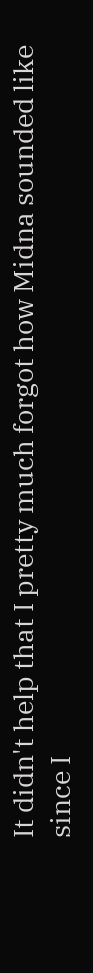It didn't help that I pretty much forgot how Midna sounded like since I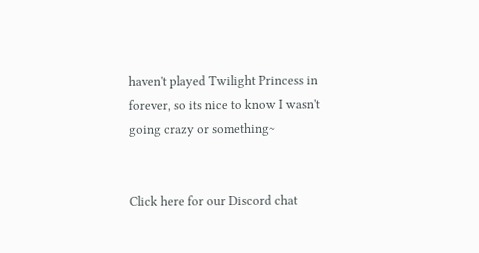haven't played Twilight Princess in forever, so its nice to know I wasn't going crazy or something~


Click here for our Discord chat